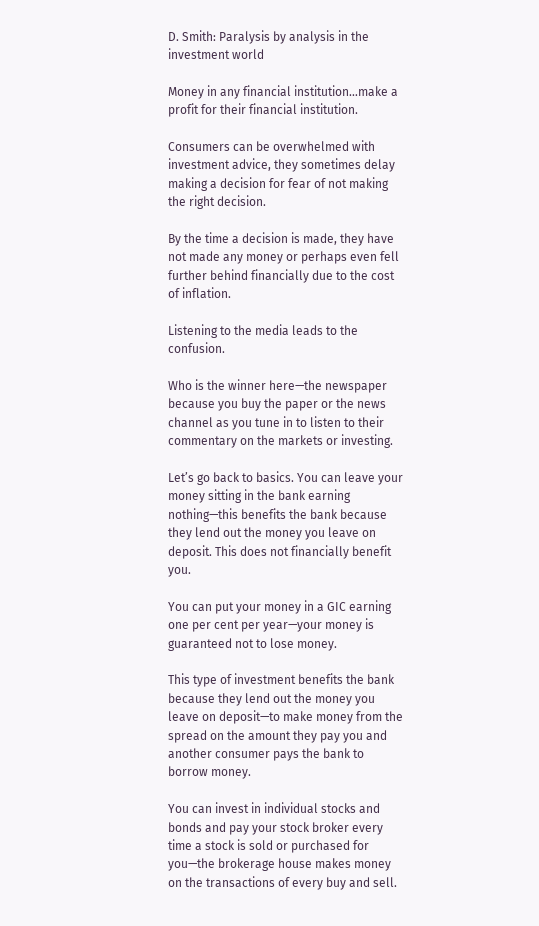D. Smith: Paralysis by analysis in the investment world

Money in any financial institution…make a profit for their financial institution.

Consumers can be overwhelmed with investment advice, they sometimes delay making a decision for fear of not making the right decision.

By the time a decision is made, they have not made any money or perhaps even fell further behind financially due to the cost of inflation.

Listening to the media leads to the confusion.

Who is the winner here—the newspaper because you buy the paper or the news channel as you tune in to listen to their commentary on the markets or investing.

Let’s go back to basics. You can leave your money sitting in the bank earning nothing—this benefits the bank because they lend out the money you leave on deposit. This does not financially benefit you.

You can put your money in a GIC earning one per cent per year—your money is guaranteed not to lose money.

This type of investment benefits the bank because they lend out the money you leave on deposit—to make money from the spread on the amount they pay you and another consumer pays the bank to borrow money.

You can invest in individual stocks and bonds and pay your stock broker every time a stock is sold or purchased for you—the brokerage house makes money on the transactions of every buy and sell.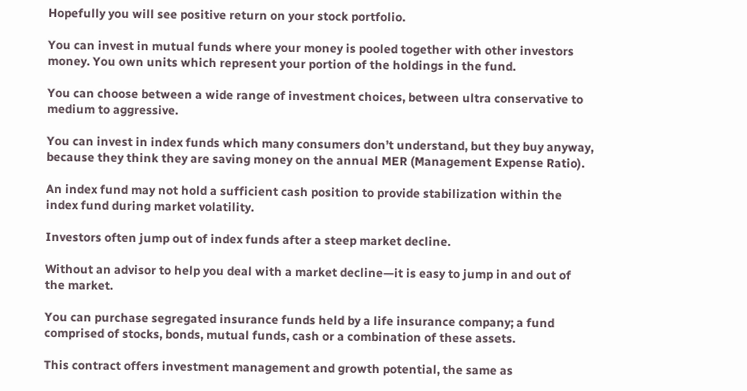Hopefully you will see positive return on your stock portfolio.

You can invest in mutual funds where your money is pooled together with other investors money. You own units which represent your portion of the holdings in the fund.

You can choose between a wide range of investment choices, between ultra conservative to medium to aggressive.

You can invest in index funds which many consumers don’t understand, but they buy anyway, because they think they are saving money on the annual MER (Management Expense Ratio).

An index fund may not hold a sufficient cash position to provide stabilization within the index fund during market volatility.

Investors often jump out of index funds after a steep market decline.

Without an advisor to help you deal with a market decline—it is easy to jump in and out of the market.

You can purchase segregated insurance funds held by a life insurance company; a fund comprised of stocks, bonds, mutual funds, cash or a combination of these assets.

This contract offers investment management and growth potential, the same as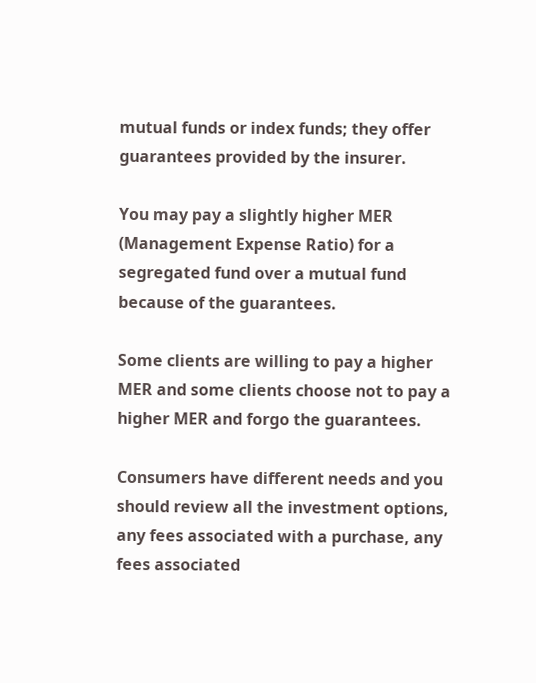mutual funds or index funds; they offer guarantees provided by the insurer.

You may pay a slightly higher MER (Management Expense Ratio) for a segregated fund over a mutual fund because of the guarantees.

Some clients are willing to pay a higher MER and some clients choose not to pay a higher MER and forgo the guarantees.

Consumers have different needs and you should review all the investment options, any fees associated with a purchase, any fees associated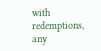with redemptions, any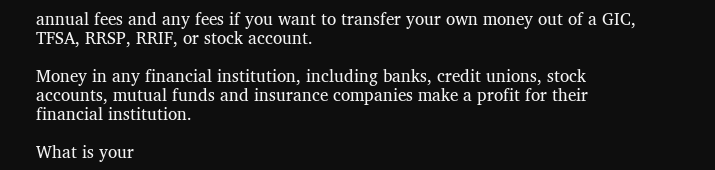annual fees and any fees if you want to transfer your own money out of a GIC, TFSA, RRSP, RRIF, or stock account.

Money in any financial institution, including banks, credit unions, stock accounts, mutual funds and insurance companies make a profit for their financial institution.

What is your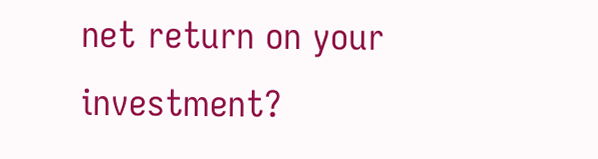net return on your investment?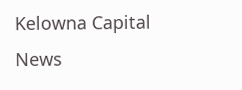Kelowna Capital News